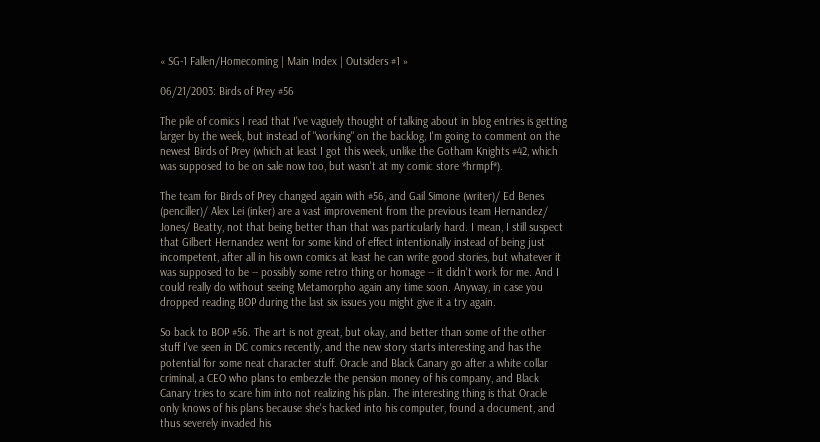« SG-1 Fallen/Homecoming | Main Index | Outsiders #1 »

06/21/2003: Birds of Prey #56

The pile of comics I read that I've vaguely thought of talking about in blog entries is getting larger by the week, but instead of "working" on the backlog, I'm going to comment on the newest Birds of Prey (which at least I got this week, unlike the Gotham Knights #42, which was supposed to be on sale now too, but wasn't at my comic store *hrmpf*).

The team for Birds of Prey changed again with #56, and Gail Simone (writer)/ Ed Benes (penciller)/ Alex Lei (inker) are a vast improvement from the previous team Hernandez/ Jones/ Beatty, not that being better than that was particularly hard. I mean, I still suspect that Gilbert Hernandez went for some kind of effect intentionally instead of being just incompetent, after all in his own comics at least he can write good stories, but whatever it was supposed to be -- possibly some retro thing or homage -- it didn't work for me. And I could really do without seeing Metamorpho again any time soon. Anyway, in case you dropped reading BOP during the last six issues you might give it a try again.

So back to BOP #56. The art is not great, but okay, and better than some of the other stuff I've seen in DC comics recently, and the new story starts interesting and has the potential for some neat character stuff. Oracle and Black Canary go after a white collar criminal, a CEO who plans to embezzle the pension money of his company, and Black Canary tries to scare him into not realizing his plan. The interesting thing is that Oracle only knows of his plans because she's hacked into his computer, found a document, and thus severely invaded his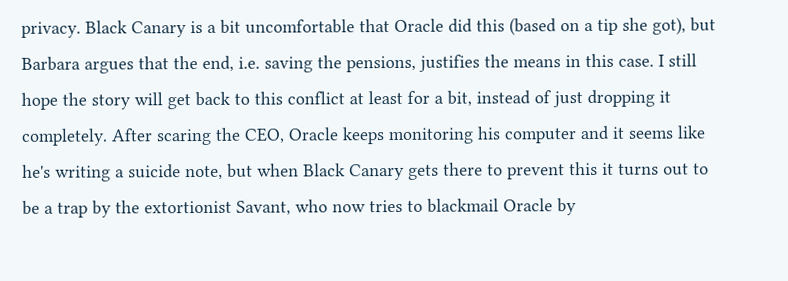privacy. Black Canary is a bit uncomfortable that Oracle did this (based on a tip she got), but Barbara argues that the end, i.e. saving the pensions, justifies the means in this case. I still hope the story will get back to this conflict at least for a bit, instead of just dropping it completely. After scaring the CEO, Oracle keeps monitoring his computer and it seems like he's writing a suicide note, but when Black Canary gets there to prevent this it turns out to be a trap by the extortionist Savant, who now tries to blackmail Oracle by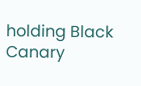holding Black Canary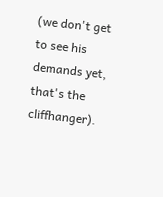(we don't get to see his demands yet, that's the cliffhanger).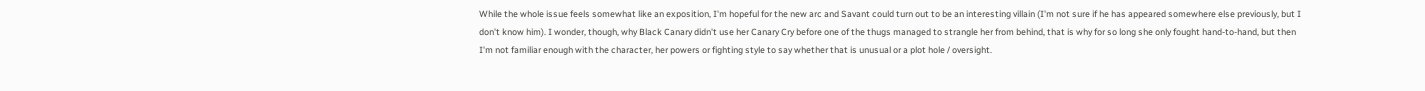While the whole issue feels somewhat like an exposition, I'm hopeful for the new arc and Savant could turn out to be an interesting villain (I'm not sure if he has appeared somewhere else previously, but I don't know him). I wonder, though, why Black Canary didn't use her Canary Cry before one of the thugs managed to strangle her from behind, that is why for so long she only fought hand-to-hand, but then I'm not familiar enough with the character, her powers or fighting style to say whether that is unusual or a plot hole / oversight.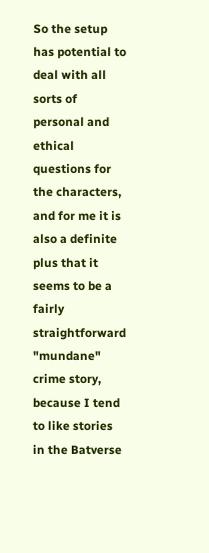So the setup has potential to deal with all sorts of personal and ethical questions for the characters, and for me it is also a definite plus that it seems to be a fairly straightforward "mundane" crime story, because I tend to like stories in the Batverse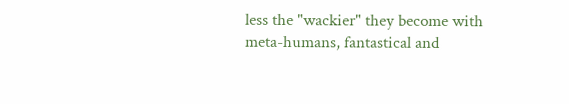less the "wackier" they become with meta-humans, fantastical and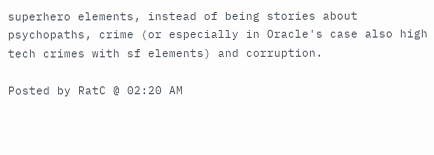superhero elements, instead of being stories about psychopaths, crime (or especially in Oracle's case also high tech crimes with sf elements) and corruption.

Posted by RatC @ 02:20 AM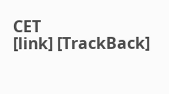CET
[link] [TrackBack]